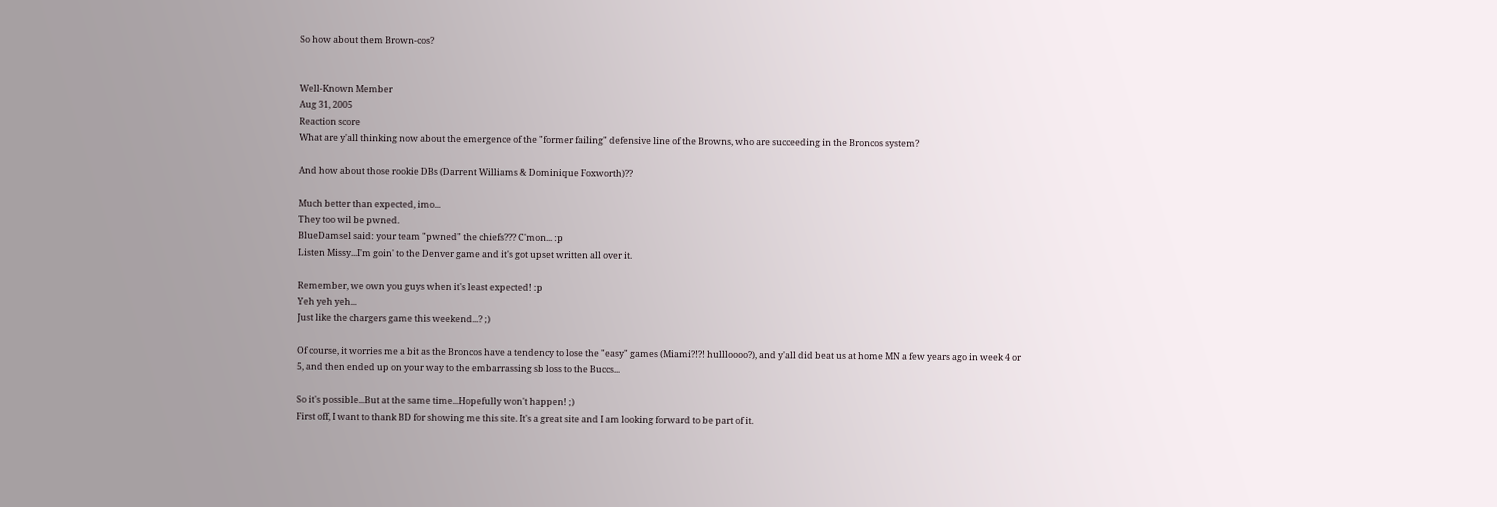So how about them Brown-cos?


Well-Known Member
Aug 31, 2005
Reaction score
What are y'all thinking now about the emergence of the "former failing" defensive line of the Browns, who are succeeding in the Broncos system?

And how about those rookie DBs (Darrent Williams & Dominique Foxworth)??

Much better than expected, imo...
They too wil be pwned.
BlueDamsel said: your team "pwned" the chiefs??? C'mon... :p
Listen Missy...I'm goin' to the Denver game and it's got upset written all over it.

Remember, we own you guys when it's least expected! :p
Yeh yeh yeh...
Just like the chargers game this weekend...? ;)

Of course, it worries me a bit as the Broncos have a tendency to lose the "easy" games (Miami?!?! hullloooo?), and y'all did beat us at home MN a few years ago in week 4 or 5, and then ended up on your way to the embarrassing sb loss to the Buccs...

So it's possible...But at the same time...Hopefully won't happen! ;)
First off, I want to thank BD for showing me this site. It's a great site and I am looking forward to be part of it.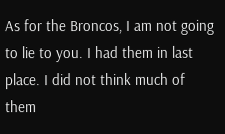As for the Broncos, I am not going to lie to you. I had them in last place. I did not think much of them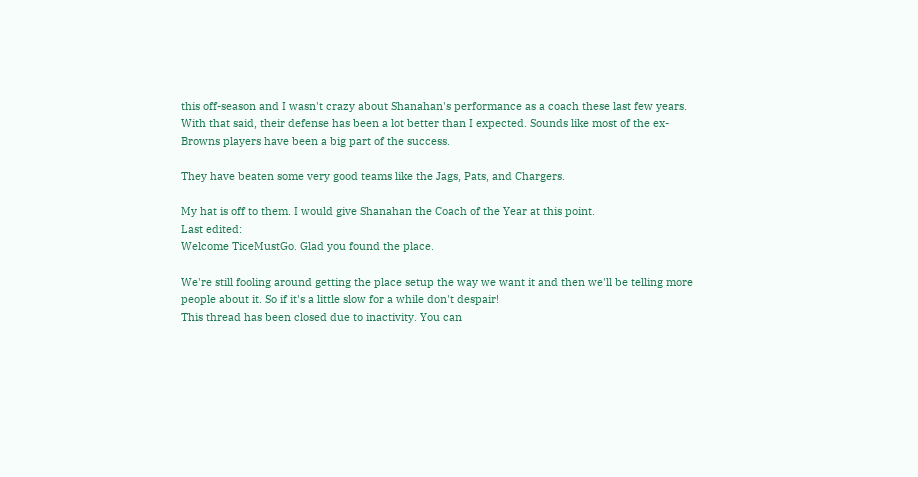this off-season and I wasn't crazy about Shanahan's performance as a coach these last few years. With that said, their defense has been a lot better than I expected. Sounds like most of the ex-Browns players have been a big part of the success.

They have beaten some very good teams like the Jags, Pats, and Chargers.

My hat is off to them. I would give Shanahan the Coach of the Year at this point.
Last edited:
Welcome TiceMustGo. Glad you found the place.

We're still fooling around getting the place setup the way we want it and then we'll be telling more people about it. So if it's a little slow for a while don't despair!
This thread has been closed due to inactivity. You can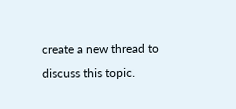create a new thread to discuss this topic.